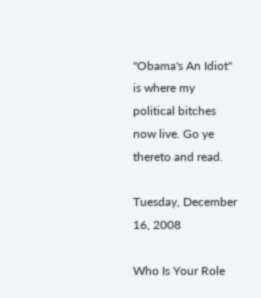"Obama's An Idiot" is where my political bitches now live. Go ye thereto and read.

Tuesday, December 16, 2008

Who Is Your Role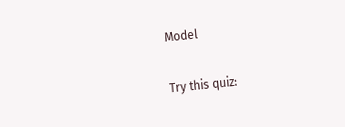Model

Try this quiz: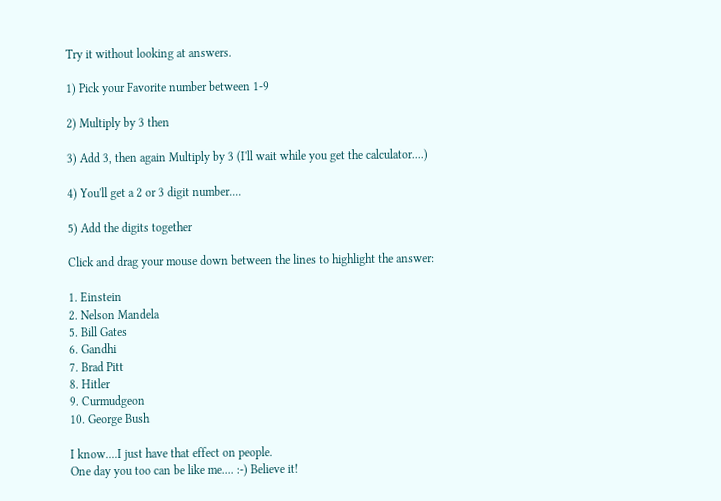Try it without looking at answers.

1) Pick your Favorite number between 1-9

2) Multiply by 3 then

3) Add 3, then again Multiply by 3 (I'll wait while you get the calculator....)

4) You'll get a 2 or 3 digit number....

5) Add the digits together

Click and drag your mouse down between the lines to highlight the answer:

1. Einstein
2. Nelson Mandela
5. Bill Gates
6. Gandhi
7. Brad Pitt
8. Hitler
9. Curmudgeon
10. George Bush

I know....I just have that effect on people.
One day you too can be like me.... :-) Believe it!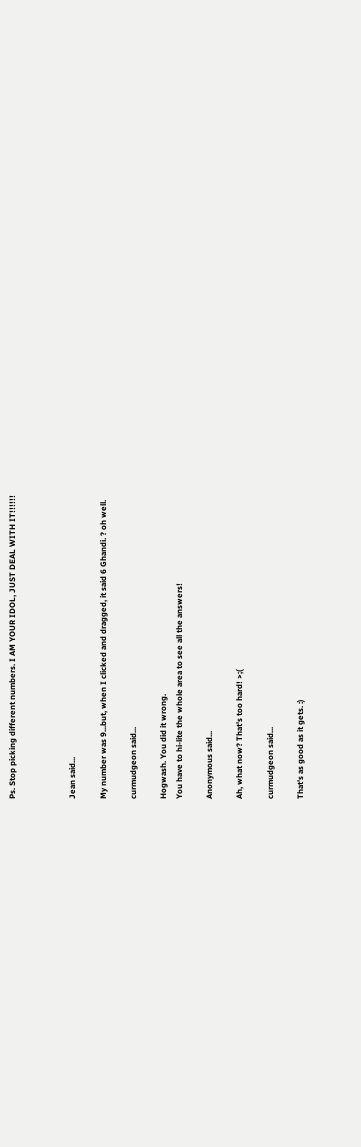Ps. Stop picking different numbers. I AM YOUR IDOL, JUST DEAL WITH IT!!!!!!



Jean said...

My number was 9...but, when I clicked and dragged, it said 6 Ghandi. ? oh well.

curmudgeon said...

Hogwash. You did it wrong.
You have to hi-lite the whole area to see all the answers!

Anonymous said...

Ah, what now? That's too hard! >;(

curmudgeon said...

That's as good as it gets. :)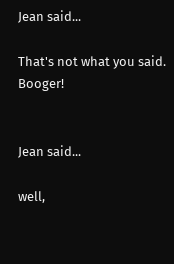Jean said...

That's not what you said. Booger!


Jean said...

well,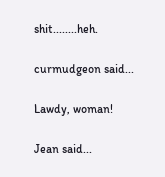shit........heh.

curmudgeon said...

Lawdy, woman!

Jean said...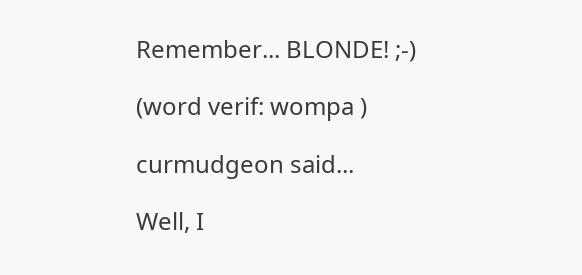Remember... BLONDE! ;-)

(word verif: wompa )

curmudgeon said...

Well, I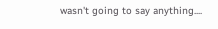wasn't going to say anything....